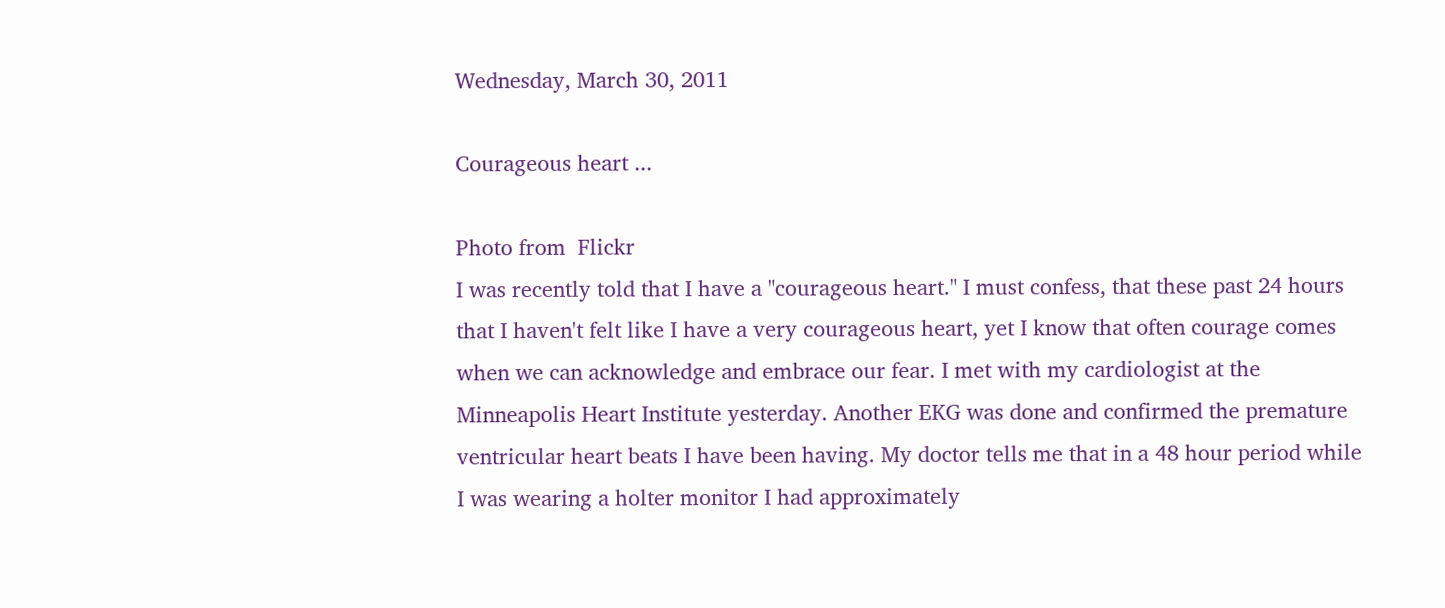Wednesday, March 30, 2011

Courageous heart ...

Photo from  Flickr
I was recently told that I have a "courageous heart." I must confess, that these past 24 hours that I haven't felt like I have a very courageous heart, yet I know that often courage comes when we can acknowledge and embrace our fear. I met with my cardiologist at the Minneapolis Heart Institute yesterday. Another EKG was done and confirmed the premature ventricular heart beats I have been having. My doctor tells me that in a 48 hour period while I was wearing a holter monitor I had approximately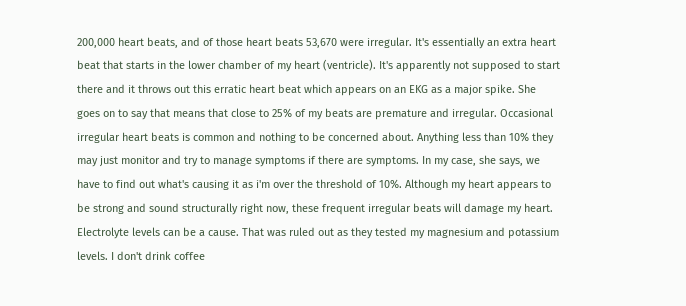200,000 heart beats, and of those heart beats 53,670 were irregular. It's essentially an extra heart beat that starts in the lower chamber of my heart (ventricle). It's apparently not supposed to start there and it throws out this erratic heart beat which appears on an EKG as a major spike. She goes on to say that means that close to 25% of my beats are premature and irregular. Occasional irregular heart beats is common and nothing to be concerned about. Anything less than 10% they may just monitor and try to manage symptoms if there are symptoms. In my case, she says, we have to find out what's causing it as i'm over the threshold of 10%. Although my heart appears to be strong and sound structurally right now, these frequent irregular beats will damage my heart. Electrolyte levels can be a cause. That was ruled out as they tested my magnesium and potassium levels. I don't drink coffee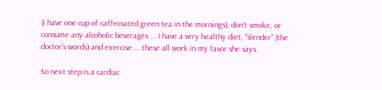(i have one cup of caffeinated green tea in the mornings), don't smoke, or consume any alcoholic beverages ... I have a very healthy diet, "slender" (the doctor's words) and exercise ... these all work in my favor she says.

So next step is a cardiac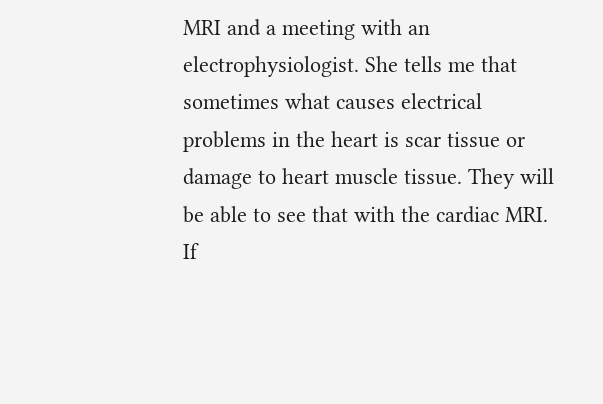MRI and a meeting with an electrophysiologist. She tells me that sometimes what causes electrical problems in the heart is scar tissue or damage to heart muscle tissue. They will be able to see that with the cardiac MRI. If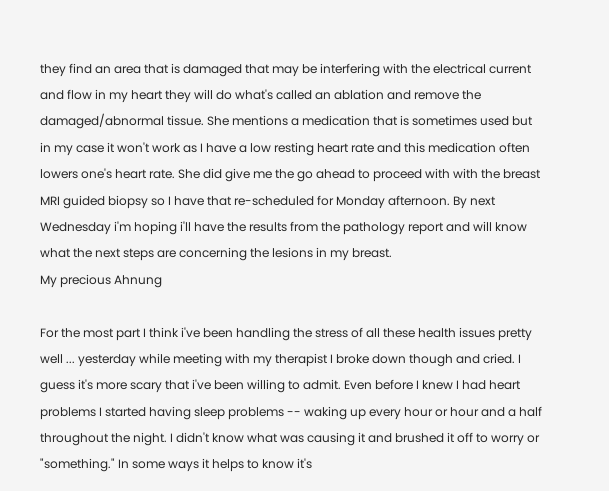they find an area that is damaged that may be interfering with the electrical current and flow in my heart they will do what's called an ablation and remove the damaged/abnormal tissue. She mentions a medication that is sometimes used but in my case it won't work as I have a low resting heart rate and this medication often lowers one's heart rate. She did give me the go ahead to proceed with with the breast MRI guided biopsy so I have that re-scheduled for Monday afternoon. By next Wednesday i'm hoping i'll have the results from the pathology report and will know what the next steps are concerning the lesions in my breast.
My precious Ahnung

For the most part I think i've been handling the stress of all these health issues pretty well ... yesterday while meeting with my therapist I broke down though and cried. I guess it's more scary that i've been willing to admit. Even before I knew I had heart problems I started having sleep problems -- waking up every hour or hour and a half throughout the night. I didn't know what was causing it and brushed it off to worry or "something." In some ways it helps to know it's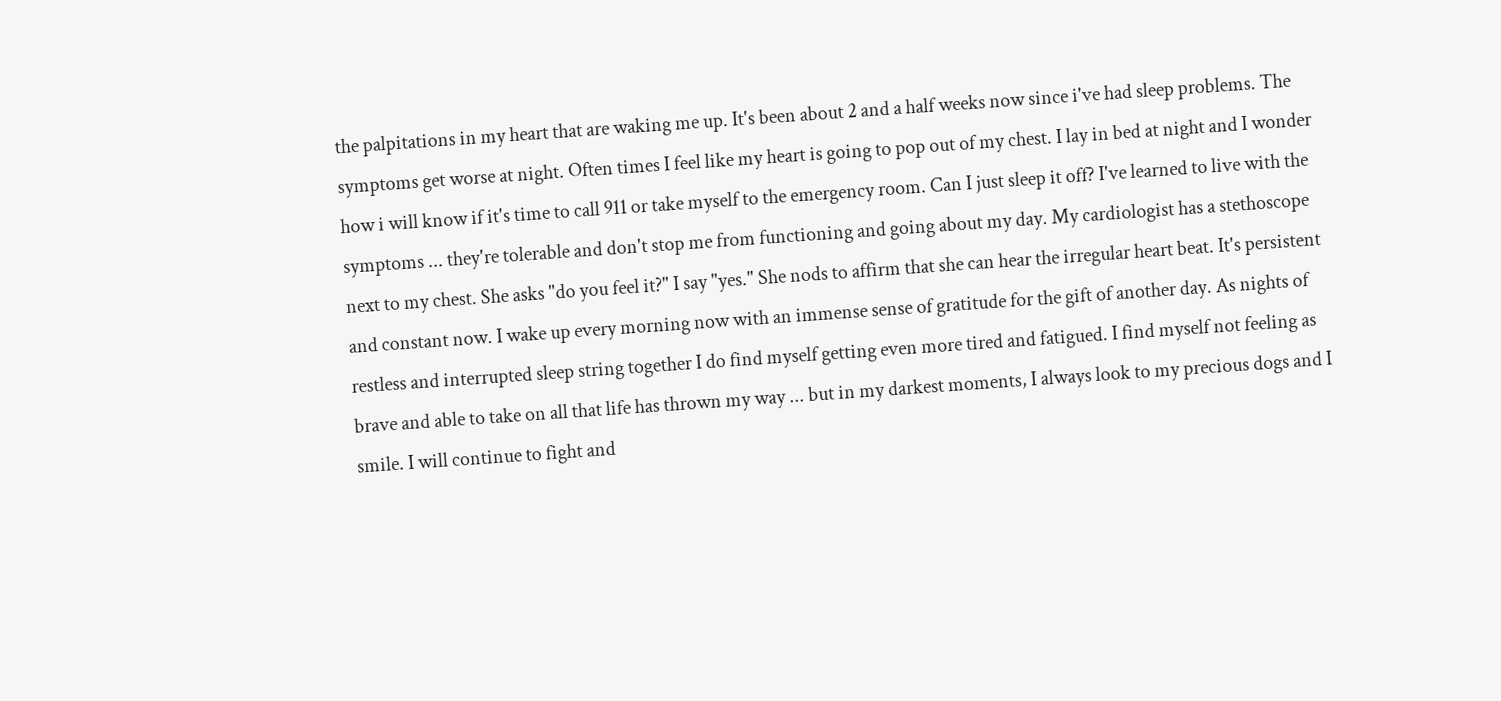the palpitations in my heart that are waking me up. It's been about 2 and a half weeks now since i've had sleep problems. The symptoms get worse at night. Often times I feel like my heart is going to pop out of my chest. I lay in bed at night and I wonder how i will know if it's time to call 911 or take myself to the emergency room. Can I just sleep it off? I've learned to live with the symptoms ... they're tolerable and don't stop me from functioning and going about my day. My cardiologist has a stethoscope next to my chest. She asks "do you feel it?" I say "yes." She nods to affirm that she can hear the irregular heart beat. It's persistent and constant now. I wake up every morning now with an immense sense of gratitude for the gift of another day. As nights of restless and interrupted sleep string together I do find myself getting even more tired and fatigued. I find myself not feeling as brave and able to take on all that life has thrown my way ... but in my darkest moments, I always look to my precious dogs and I smile. I will continue to fight and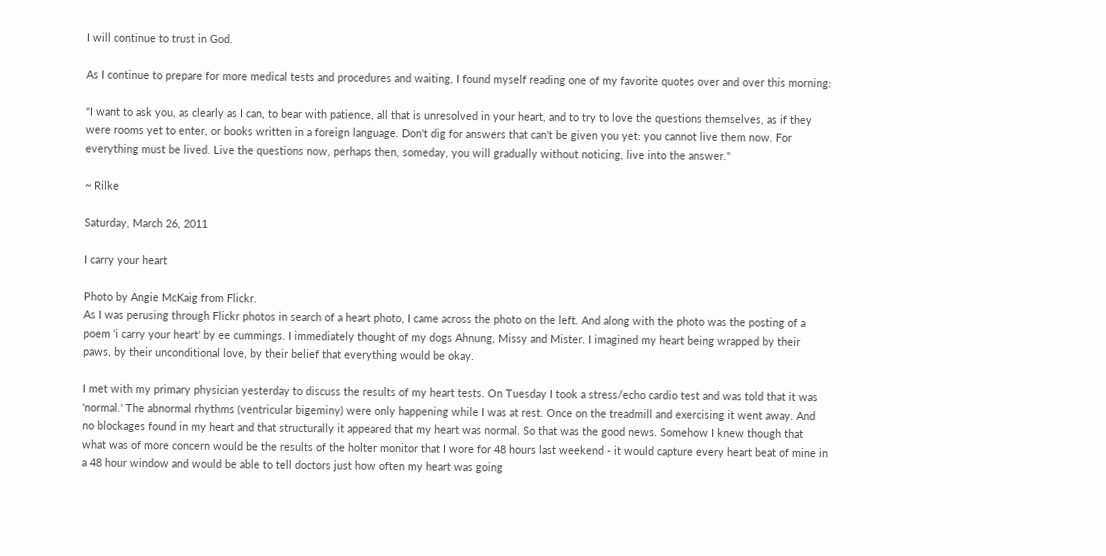I will continue to trust in God.

As I continue to prepare for more medical tests and procedures and waiting, I found myself reading one of my favorite quotes over and over this morning:

"I want to ask you, as clearly as I can, to bear with patience, all that is unresolved in your heart, and to try to love the questions themselves, as if they were rooms yet to enter, or books written in a foreign language. Don't dig for answers that can't be given you yet: you cannot live them now. For everything must be lived. Live the questions now, perhaps then, someday, you will gradually without noticing, live into the answer."

~ Rilke

Saturday, March 26, 2011

I carry your heart

Photo by Angie McKaig from Flickr.
As I was perusing through Flickr photos in search of a heart photo, I came across the photo on the left. And along with the photo was the posting of a poem 'i carry your heart' by ee cummings. I immediately thought of my dogs Ahnung, Missy and Mister. I imagined my heart being wrapped by their paws, by their unconditional love, by their belief that everything would be okay.

I met with my primary physician yesterday to discuss the results of my heart tests. On Tuesday I took a stress/echo cardio test and was told that it was 'normal.' The abnormal rhythms (ventricular bigeminy) were only happening while I was at rest. Once on the treadmill and exercising it went away. And no blockages found in my heart and that structurally it appeared that my heart was normal. So that was the good news. Somehow I knew though that what was of more concern would be the results of the holter monitor that I wore for 48 hours last weekend - it would capture every heart beat of mine in a 48 hour window and would be able to tell doctors just how often my heart was going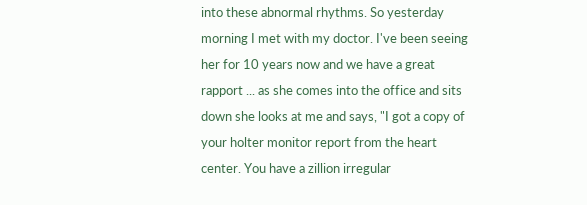into these abnormal rhythms. So yesterday morning I met with my doctor. I've been seeing her for 10 years now and we have a great rapport ... as she comes into the office and sits down she looks at me and says, "I got a copy of your holter monitor report from the heart center. You have a zillion irregular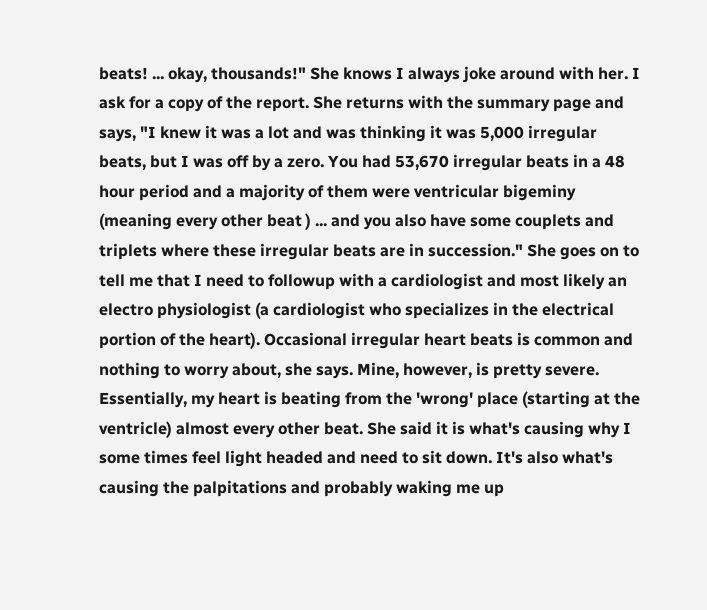beats! ... okay, thousands!" She knows I always joke around with her. I ask for a copy of the report. She returns with the summary page and says, "I knew it was a lot and was thinking it was 5,000 irregular beats, but I was off by a zero. You had 53,670 irregular beats in a 48 hour period and a majority of them were ventricular bigeminy (meaning every other beat ) ... and you also have some couplets and triplets where these irregular beats are in succession." She goes on to tell me that I need to followup with a cardiologist and most likely an electro physiologist (a cardiologist who specializes in the electrical portion of the heart). Occasional irregular heart beats is common and nothing to worry about, she says. Mine, however, is pretty severe. Essentially, my heart is beating from the 'wrong' place (starting at the ventricle) almost every other beat. She said it is what's causing why I some times feel light headed and need to sit down. It's also what's causing the palpitations and probably waking me up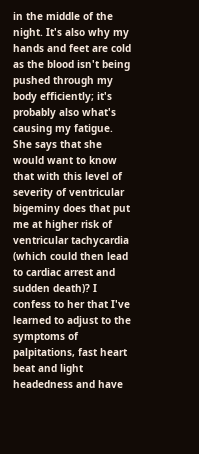in the middle of the night. It's also why my hands and feet are cold as the blood isn't being pushed through my body efficiently; it's probably also what's causing my fatigue. She says that she would want to know that with this level of severity of ventricular bigeminy does that put me at higher risk of ventricular tachycardia (which could then lead to cardiac arrest and sudden death)? I confess to her that I've learned to adjust to the symptoms of palpitations, fast heart beat and light headedness and have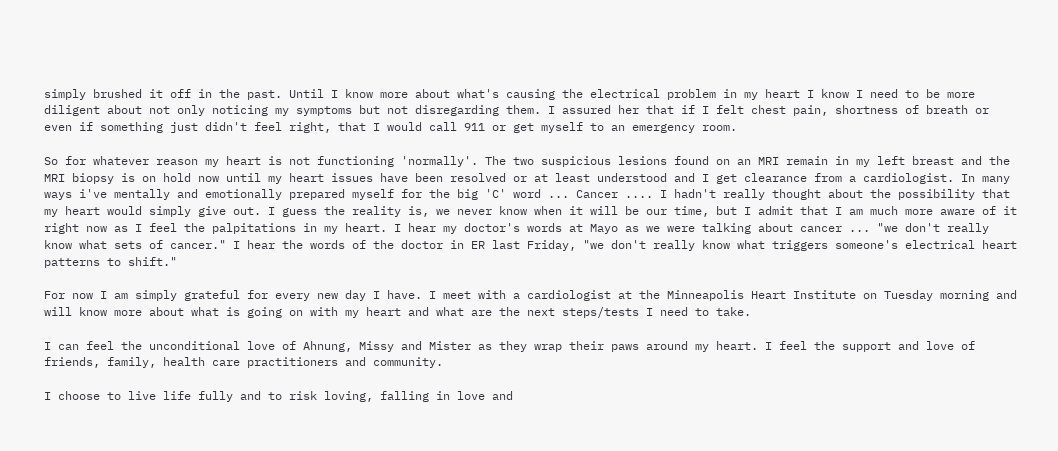simply brushed it off in the past. Until I know more about what's causing the electrical problem in my heart I know I need to be more diligent about not only noticing my symptoms but not disregarding them. I assured her that if I felt chest pain, shortness of breath or even if something just didn't feel right, that I would call 911 or get myself to an emergency room.

So for whatever reason my heart is not functioning 'normally'. The two suspicious lesions found on an MRI remain in my left breast and the MRI biopsy is on hold now until my heart issues have been resolved or at least understood and I get clearance from a cardiologist. In many ways i've mentally and emotionally prepared myself for the big 'C' word ... Cancer .... I hadn't really thought about the possibility that my heart would simply give out. I guess the reality is, we never know when it will be our time, but I admit that I am much more aware of it right now as I feel the palpitations in my heart. I hear my doctor's words at Mayo as we were talking about cancer ... "we don't really know what sets of cancer." I hear the words of the doctor in ER last Friday, "we don't really know what triggers someone's electrical heart patterns to shift."

For now I am simply grateful for every new day I have. I meet with a cardiologist at the Minneapolis Heart Institute on Tuesday morning and will know more about what is going on with my heart and what are the next steps/tests I need to take.

I can feel the unconditional love of Ahnung, Missy and Mister as they wrap their paws around my heart. I feel the support and love of friends, family, health care practitioners and community.

I choose to live life fully and to risk loving, falling in love and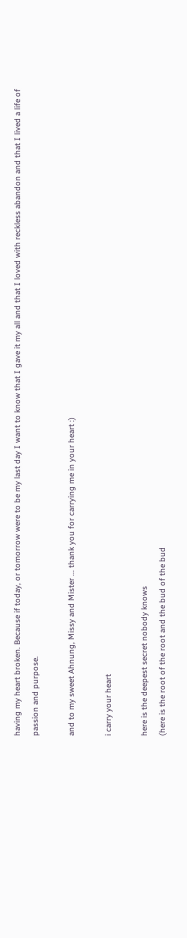having my heart broken. Because if today, or tomorrow were to be my last day I want to know that I gave it my all and that I loved with reckless abandon and that I lived a life of passion and purpose.

and to my sweet Ahnung, Missy and Mister ... thank you for carrying me in your heart :)

i carry your heart

here is the deepest secret nobody knows
(here is the root of the root and the bud of the bud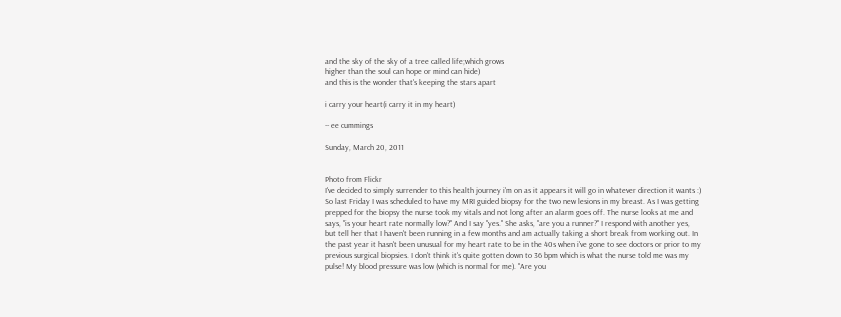and the sky of the sky of a tree called life;which grows
higher than the soul can hope or mind can hide)
and this is the wonder that's keeping the stars apart

i carry your heart(i carry it in my heart)

-- ee cummings

Sunday, March 20, 2011


Photo from Flickr
I've decided to simply surrender to this health journey i'm on as it appears it will go in whatever direction it wants :) So last Friday I was scheduled to have my MRI guided biopsy for the two new lesions in my breast. As I was getting prepped for the biopsy the nurse took my vitals and not long after an alarm goes off. The nurse looks at me and says, "is your heart rate normally low?" And I say "yes." She asks, "are you a runner?" I respond with another yes, but tell her that I haven't been running in a few months and am actually taking a short break from working out. In the past year it hasn't been unusual for my heart rate to be in the 40s when i've gone to see doctors or prior to my previous surgical biopsies. I don't think it's quite gotten down to 36 bpm which is what the nurse told me was my pulse! My blood pressure was low (which is normal for me). "Are you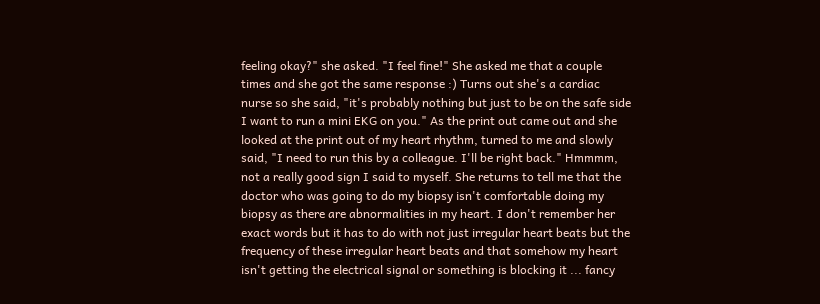feeling okay?" she asked. "I feel fine!" She asked me that a couple times and she got the same response :) Turns out she's a cardiac nurse so she said, "it's probably nothing but just to be on the safe side I want to run a mini EKG on you." As the print out came out and she looked at the print out of my heart rhythm, turned to me and slowly said, "I need to run this by a colleague. I'll be right back." Hmmmm, not a really good sign I said to myself. She returns to tell me that the doctor who was going to do my biopsy isn't comfortable doing my biopsy as there are abnormalities in my heart. I don't remember her exact words but it has to do with not just irregular heart beats but the frequency of these irregular heart beats and that somehow my heart isn't getting the electrical signal or something is blocking it ... fancy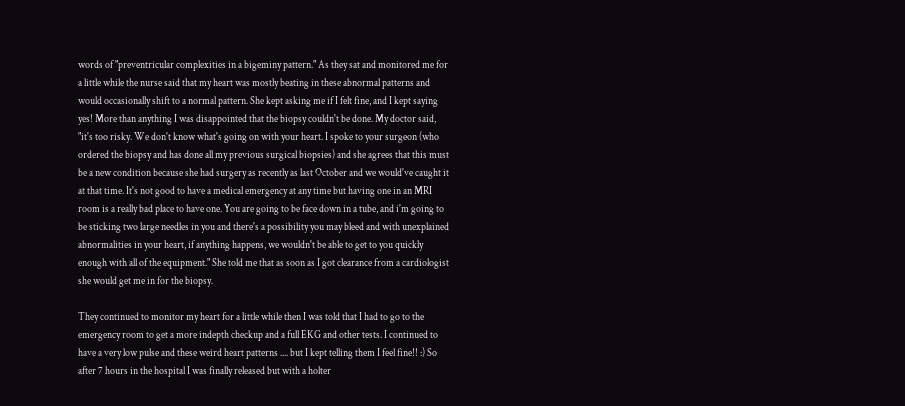words of "preventricular complexities in a bigeminy pattern." As they sat and monitored me for a little while the nurse said that my heart was mostly beating in these abnormal patterns and would occasionally shift to a normal pattern. She kept asking me if I felt fine, and I kept saying yes! More than anything I was disappointed that the biopsy couldn't be done. My doctor said, "it's too risky. We don't know what's going on with your heart. I spoke to your surgeon (who ordered the biopsy and has done all my previous surgical biopsies) and she agrees that this must be a new condition because she had surgery as recently as last October and we would've caught it at that time. It's not good to have a medical emergency at any time but having one in an MRI room is a really bad place to have one. You are going to be face down in a tube, and i'm going to be sticking two large needles in you and there's a possibility you may bleed and with unexplained abnormalities in your heart, if anything happens, we wouldn't be able to get to you quickly enough with all of the equipment." She told me that as soon as I got clearance from a cardiologist she would get me in for the biopsy.

They continued to monitor my heart for a little while then I was told that I had to go to the emergency room to get a more indepth checkup and a full EKG and other tests. I continued to have a very low pulse and these weird heart patterns .... but I kept telling them I feel fine!! :) So after 7 hours in the hospital I was finally released but with a holter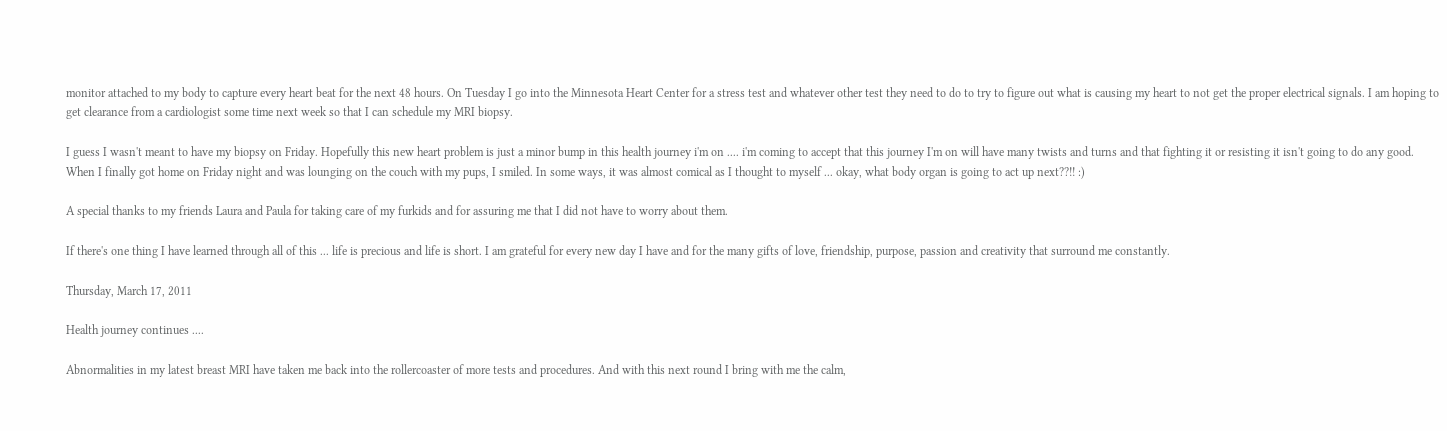monitor attached to my body to capture every heart beat for the next 48 hours. On Tuesday I go into the Minnesota Heart Center for a stress test and whatever other test they need to do to try to figure out what is causing my heart to not get the proper electrical signals. I am hoping to get clearance from a cardiologist some time next week so that I can schedule my MRI biopsy.

I guess I wasn't meant to have my biopsy on Friday. Hopefully this new heart problem is just a minor bump in this health journey i'm on .... i'm coming to accept that this journey I'm on will have many twists and turns and that fighting it or resisting it isn't going to do any good. When I finally got home on Friday night and was lounging on the couch with my pups, I smiled. In some ways, it was almost comical as I thought to myself ... okay, what body organ is going to act up next??!! :)

A special thanks to my friends Laura and Paula for taking care of my furkids and for assuring me that I did not have to worry about them.

If there's one thing I have learned through all of this ... life is precious and life is short. I am grateful for every new day I have and for the many gifts of love, friendship, purpose, passion and creativity that surround me constantly.

Thursday, March 17, 2011

Health journey continues ....

Abnormalities in my latest breast MRI have taken me back into the rollercoaster of more tests and procedures. And with this next round I bring with me the calm,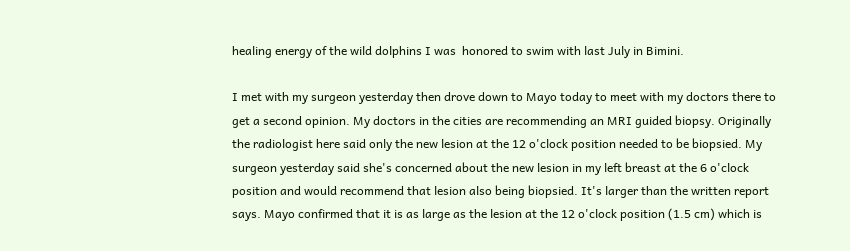healing energy of the wild dolphins I was  honored to swim with last July in Bimini.

I met with my surgeon yesterday then drove down to Mayo today to meet with my doctors there to get a second opinion. My doctors in the cities are recommending an MRI guided biopsy. Originally the radiologist here said only the new lesion at the 12 o'clock position needed to be biopsied. My surgeon yesterday said she's concerned about the new lesion in my left breast at the 6 o'clock position and would recommend that lesion also being biopsied. It's larger than the written report says. Mayo confirmed that it is as large as the lesion at the 12 o'clock position (1.5 cm) which is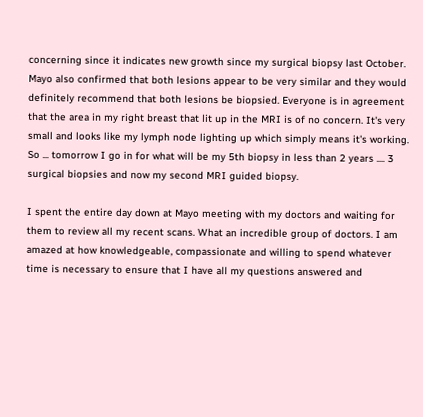concerning since it indicates new growth since my surgical biopsy last October. Mayo also confirmed that both lesions appear to be very similar and they would definitely recommend that both lesions be biopsied. Everyone is in agreement that the area in my right breast that lit up in the MRI is of no concern. It's very small and looks like my lymph node lighting up which simply means it's working. So ... tomorrow I go in for what will be my 5th biopsy in less than 2 years .... 3 surgical biopsies and now my second MRI guided biopsy.

I spent the entire day down at Mayo meeting with my doctors and waiting for them to review all my recent scans. What an incredible group of doctors. I am amazed at how knowledgeable, compassionate and willing to spend whatever time is necessary to ensure that I have all my questions answered and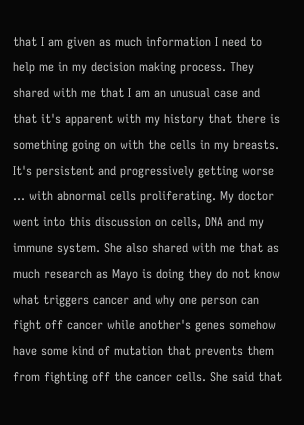that I am given as much information I need to help me in my decision making process. They shared with me that I am an unusual case and that it's apparent with my history that there is something going on with the cells in my breasts. It's persistent and progressively getting worse ... with abnormal cells proliferating. My doctor went into this discussion on cells, DNA and my immune system. She also shared with me that as much research as Mayo is doing they do not know what triggers cancer and why one person can fight off cancer while another's genes somehow have some kind of mutation that prevents them from fighting off the cancer cells. She said that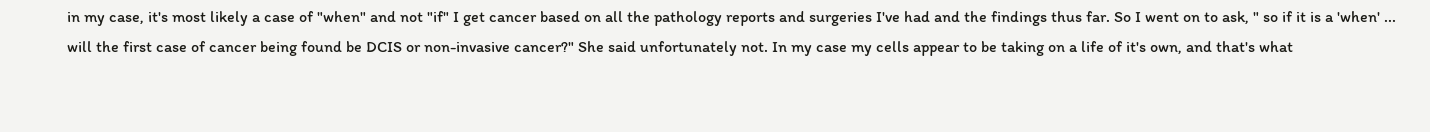in my case, it's most likely a case of "when" and not "if" I get cancer based on all the pathology reports and surgeries I've had and the findings thus far. So I went on to ask, " so if it is a 'when' ... will the first case of cancer being found be DCIS or non-invasive cancer?" She said unfortunately not. In my case my cells appear to be taking on a life of it's own, and that's what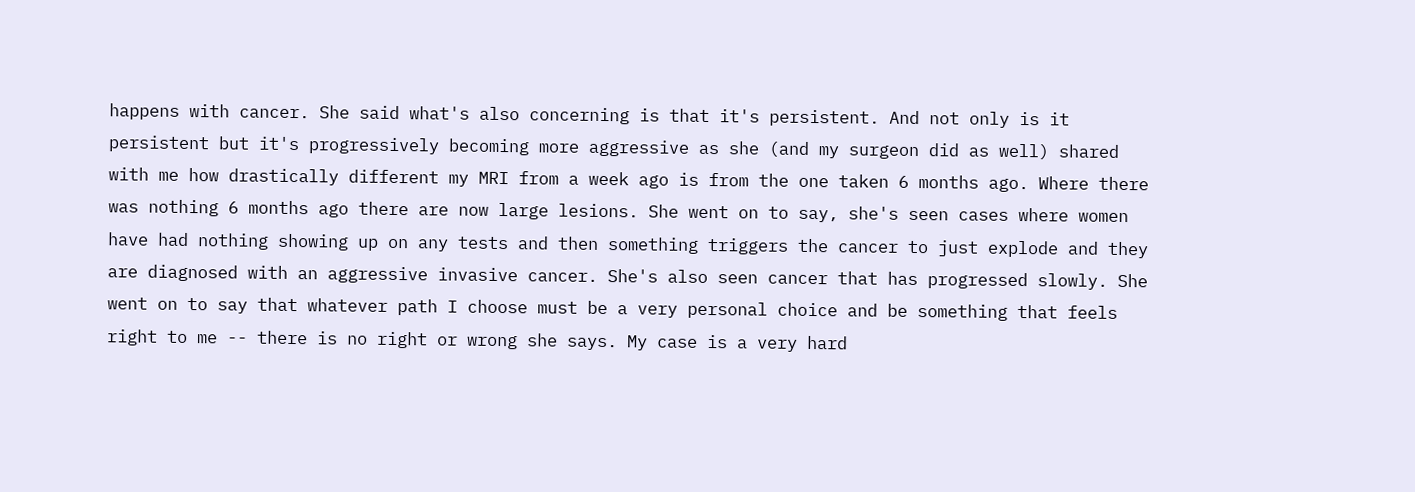happens with cancer. She said what's also concerning is that it's persistent. And not only is it persistent but it's progressively becoming more aggressive as she (and my surgeon did as well) shared with me how drastically different my MRI from a week ago is from the one taken 6 months ago. Where there was nothing 6 months ago there are now large lesions. She went on to say, she's seen cases where women have had nothing showing up on any tests and then something triggers the cancer to just explode and they are diagnosed with an aggressive invasive cancer. She's also seen cancer that has progressed slowly. She went on to say that whatever path I choose must be a very personal choice and be something that feels right to me -- there is no right or wrong she says. My case is a very hard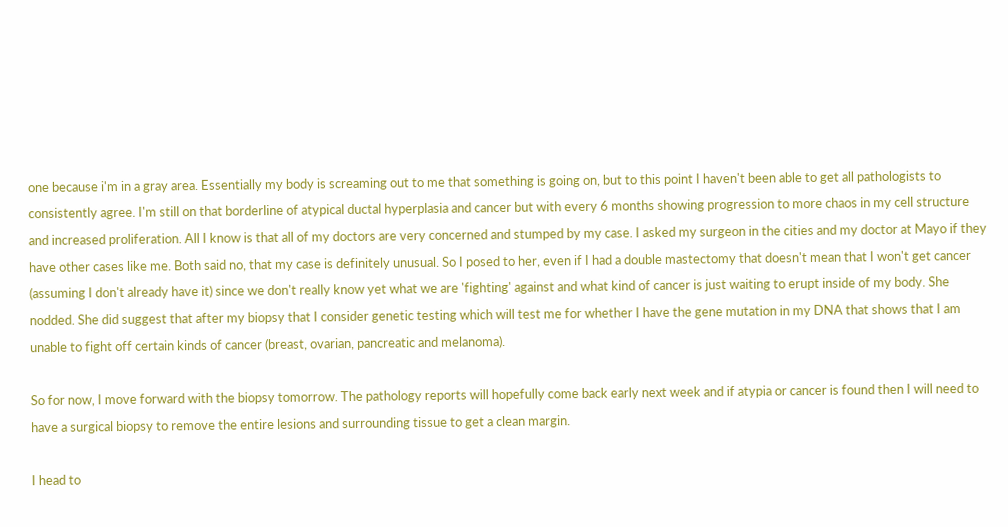one because i'm in a gray area. Essentially my body is screaming out to me that something is going on, but to this point I haven't been able to get all pathologists to consistently agree. I'm still on that borderline of atypical ductal hyperplasia and cancer but with every 6 months showing progression to more chaos in my cell structure and increased proliferation. All I know is that all of my doctors are very concerned and stumped by my case. I asked my surgeon in the cities and my doctor at Mayo if they have other cases like me. Both said no, that my case is definitely unusual. So I posed to her, even if I had a double mastectomy that doesn't mean that I won't get cancer (assuming I don't already have it) since we don't really know yet what we are 'fighting' against and what kind of cancer is just waiting to erupt inside of my body. She nodded. She did suggest that after my biopsy that I consider genetic testing which will test me for whether I have the gene mutation in my DNA that shows that I am unable to fight off certain kinds of cancer (breast, ovarian, pancreatic and melanoma).

So for now, I move forward with the biopsy tomorrow. The pathology reports will hopefully come back early next week and if atypia or cancer is found then I will need to have a surgical biopsy to remove the entire lesions and surrounding tissue to get a clean margin.

I head to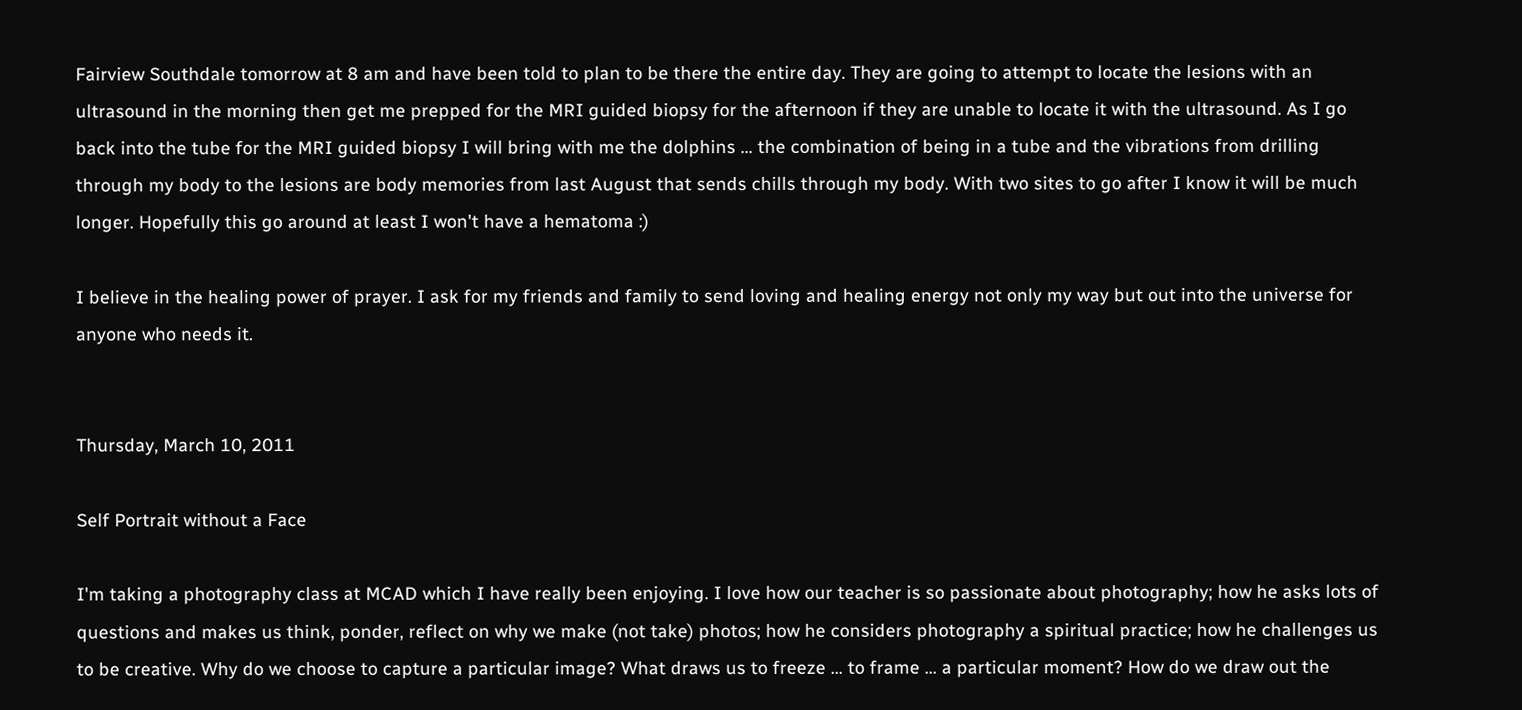Fairview Southdale tomorrow at 8 am and have been told to plan to be there the entire day. They are going to attempt to locate the lesions with an ultrasound in the morning then get me prepped for the MRI guided biopsy for the afternoon if they are unable to locate it with the ultrasound. As I go back into the tube for the MRI guided biopsy I will bring with me the dolphins ... the combination of being in a tube and the vibrations from drilling through my body to the lesions are body memories from last August that sends chills through my body. With two sites to go after I know it will be much longer. Hopefully this go around at least I won't have a hematoma :)

I believe in the healing power of prayer. I ask for my friends and family to send loving and healing energy not only my way but out into the universe for anyone who needs it.


Thursday, March 10, 2011

Self Portrait without a Face

I'm taking a photography class at MCAD which I have really been enjoying. I love how our teacher is so passionate about photography; how he asks lots of questions and makes us think, ponder, reflect on why we make (not take) photos; how he considers photography a spiritual practice; how he challenges us to be creative. Why do we choose to capture a particular image? What draws us to freeze ... to frame ... a particular moment? How do we draw out the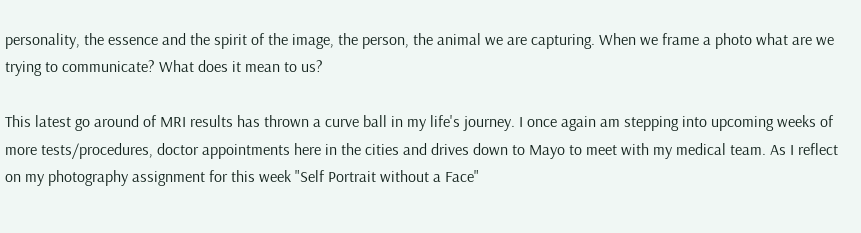personality, the essence and the spirit of the image, the person, the animal we are capturing. When we frame a photo what are we trying to communicate? What does it mean to us?

This latest go around of MRI results has thrown a curve ball in my life's journey. I once again am stepping into upcoming weeks of more tests/procedures, doctor appointments here in the cities and drives down to Mayo to meet with my medical team. As I reflect on my photography assignment for this week "Self Portrait without a Face"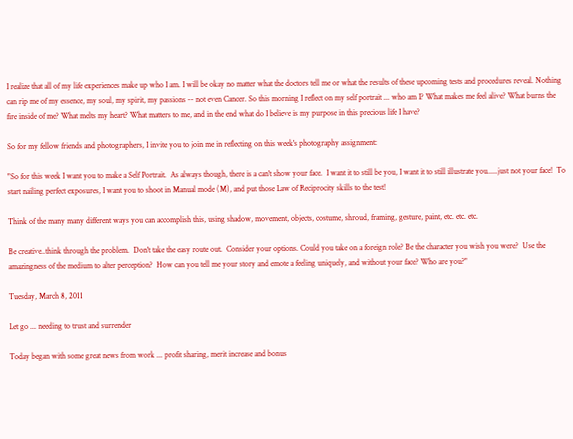I realize that all of my life experiences make up who I am. I will be okay no matter what the doctors tell me or what the results of these upcoming tests and procedures reveal. Nothing can rip me of my essence, my soul, my spirit, my passions -- not even Cancer. So this morning I reflect on my self portrait ... who am I? What makes me feel alive? What burns the fire inside of me? What melts my heart? What matters to me, and in the end what do I believe is my purpose in this precious life I have?

So for my fellow friends and photographers, I invite you to join me in reflecting on this week's photography assignment:

"So for this week I want you to make a Self Portrait.  As always though, there is a can't show your face.  I want it to still be you, I want it to still illustrate you.....just not your face!  To start nailing perfect exposures, I want you to shoot in Manual mode (M), and put those Law of Reciprocity skills to the test!

Think of the many many different ways you can accomplish this, using shadow, movement, objects, costume, shroud, framing, gesture, paint, etc. etc. etc.

Be creative..think through the problem.  Don't take the easy route out.  Consider your options. Could you take on a foreign role? Be the character you wish you were?  Use the amazingness of the medium to alter perception?  How can you tell me your story and emote a feeling uniquely, and without your face? Who are you?"

Tuesday, March 8, 2011

Let go ... needing to trust and surrender

Today began with some great news from work ... profit sharing, merit increase and bonus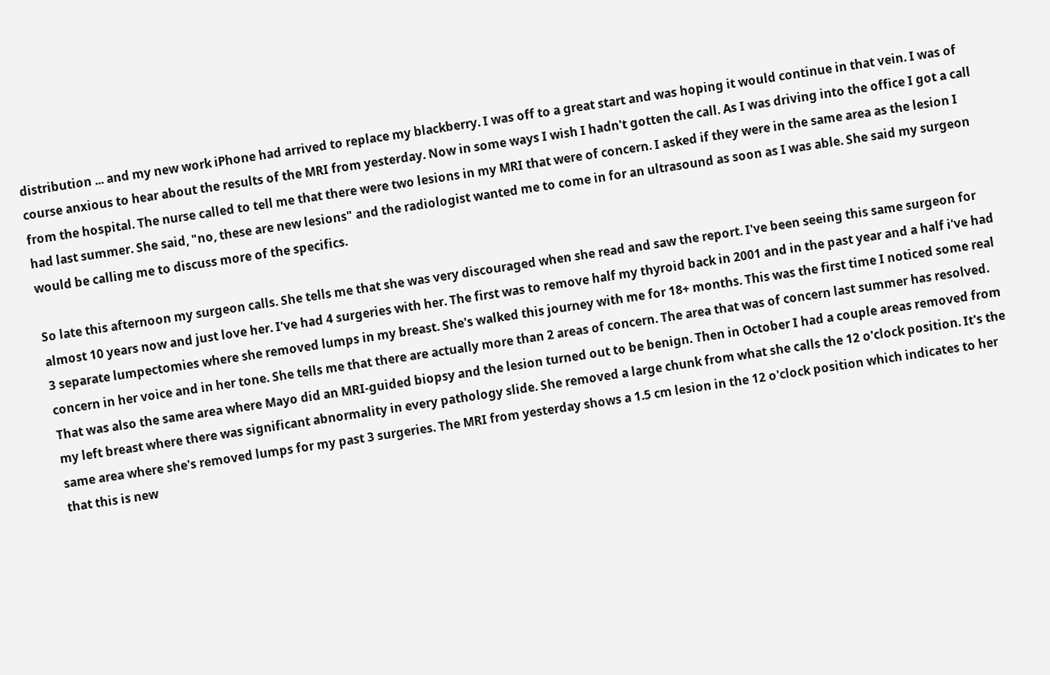distribution ... and my new work iPhone had arrived to replace my blackberry. I was off to a great start and was hoping it would continue in that vein. I was of course anxious to hear about the results of the MRI from yesterday. Now in some ways I wish I hadn't gotten the call. As I was driving into the office I got a call from the hospital. The nurse called to tell me that there were two lesions in my MRI that were of concern. I asked if they were in the same area as the lesion I had last summer. She said, "no, these are new lesions" and the radiologist wanted me to come in for an ultrasound as soon as I was able. She said my surgeon would be calling me to discuss more of the specifics.

So late this afternoon my surgeon calls. She tells me that she was very discouraged when she read and saw the report. I've been seeing this same surgeon for almost 10 years now and just love her. I've had 4 surgeries with her. The first was to remove half my thyroid back in 2001 and in the past year and a half i've had 3 separate lumpectomies where she removed lumps in my breast. She's walked this journey with me for 18+ months. This was the first time I noticed some real concern in her voice and in her tone. She tells me that there are actually more than 2 areas of concern. The area that was of concern last summer has resolved. That was also the same area where Mayo did an MRI-guided biopsy and the lesion turned out to be benign. Then in October I had a couple areas removed from my left breast where there was significant abnormality in every pathology slide. She removed a large chunk from what she calls the 12 o'clock position. It's the same area where she's removed lumps for my past 3 surgeries. The MRI from yesterday shows a 1.5 cm lesion in the 12 o'clock position which indicates to her that this is new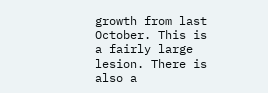growth from last October. This is a fairly large lesion. There is also a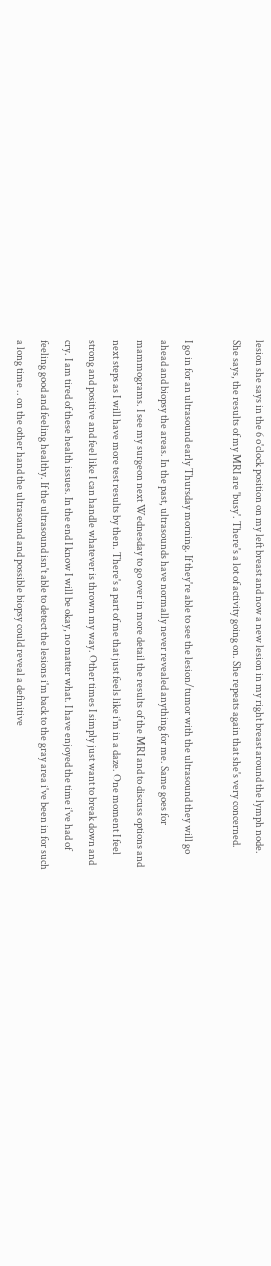lesion she says in the 6 o'clock position on my left breast and now a new lesion in my right breast around the lymph node. She says, the results of my MRI are 'busy'. There's a lot of activity going on. She repeats again that she's very concerned.

I go in for an ultrasound early Thursday morning. If they're able to see the lesion/tumor with the ultrasound they will go ahead and biopsy the areas. In the past, ultrasounds have normally never revealed anything for me. Same goes for mammograms. I see my surgeon next Wednesday to go over in more detail the results of the MRI and to discuss options and next steps as I will have more test results by then. There's a part of me that just feels like i'm in a daze. One moment I feel strong and positive and feel like I can handle whatever is thrown my way. Other times I simply just want to break down and cry. I am tired of these health issues. In the end I know I will be okay, no matter what. I have enjoyed the time i've had of feeling good and feeling healthy. If the ultrasound isn't able to detect the lesions i'm back to the gray area i've been in for such a long time .. on the other hand the ultrasound and possible biopsy could reveal a definitive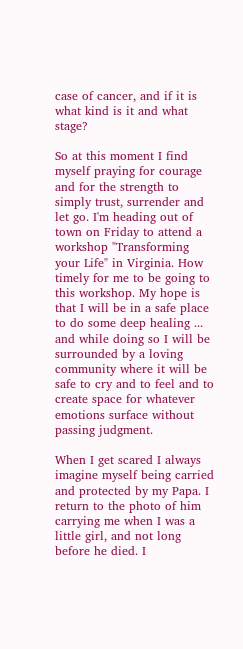case of cancer, and if it is what kind is it and what stage?

So at this moment I find myself praying for courage and for the strength to simply trust, surrender and let go. I'm heading out of town on Friday to attend a workshop "Transforming your Life" in Virginia. How timely for me to be going to this workshop. My hope is that I will be in a safe place to do some deep healing ... and while doing so I will be surrounded by a loving community where it will be safe to cry and to feel and to create space for whatever emotions surface without passing judgment.

When I get scared I always imagine myself being carried and protected by my Papa. I return to the photo of him carrying me when I was a little girl, and not long before he died. I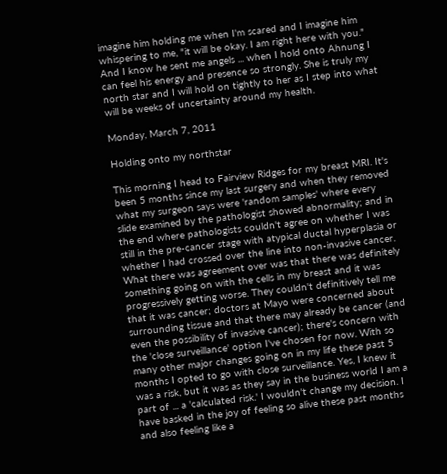imagine him holding me when I'm scared and I imagine him whispering to me, "it will be okay. I am right here with you." And I know he sent me angels ... when I hold onto Ahnung I can feel his energy and presence so strongly. She is truly my north star and I will hold on tightly to her as I step into what will be weeks of uncertainty around my health.

Monday, March 7, 2011

Holding onto my northstar

This morning I head to Fairview Ridges for my breast MRI. It's been 5 months since my last surgery and when they removed what my surgeon says were 'random samples' where every slide examined by the pathologist showed abnormality; and in the end where pathologists couldn't agree on whether I was still in the pre-cancer stage with atypical ductal hyperplasia or whether I had crossed over the line into non-invasive cancer. What there was agreement over was that there was definitely something going on with the cells in my breast and it was progressively getting worse. They couldn't definitively tell me that it was cancer; doctors at Mayo were concerned about surrounding tissue and that there may already be cancer (and even the possibility of invasive cancer); there's concern with the 'close surveillance' option I've chosen for now. With so many other major changes going on in my life these past 5 months I opted to go with close surveillance. Yes, I knew it was a risk, but it was as they say in the business world I am a part of ... a 'calculated risk.' I wouldn't change my decision. I have basked in the joy of feeling so alive these past months and also feeling like a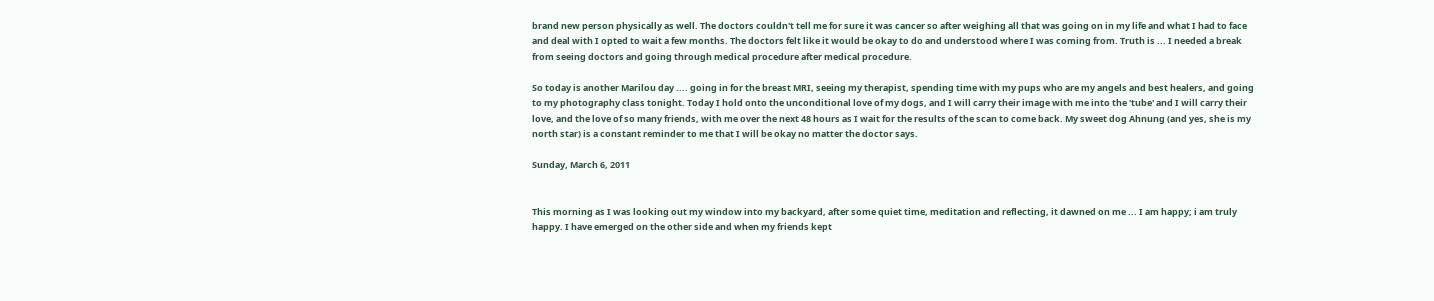brand new person physically as well. The doctors couldn't tell me for sure it was cancer so after weighing all that was going on in my life and what I had to face and deal with I opted to wait a few months. The doctors felt like it would be okay to do and understood where I was coming from. Truth is ... I needed a break from seeing doctors and going through medical procedure after medical procedure.

So today is another Marilou day .... going in for the breast MRI, seeing my therapist, spending time with my pups who are my angels and best healers, and going to my photography class tonight. Today I hold onto the unconditional love of my dogs, and I will carry their image with me into the 'tube' and I will carry their love, and the love of so many friends, with me over the next 48 hours as I wait for the results of the scan to come back. My sweet dog Ahnung (and yes, she is my north star) is a constant reminder to me that I will be okay no matter the doctor says.

Sunday, March 6, 2011


This morning as I was looking out my window into my backyard, after some quiet time, meditation and reflecting, it dawned on me ... I am happy; i am truly happy. I have emerged on the other side and when my friends kept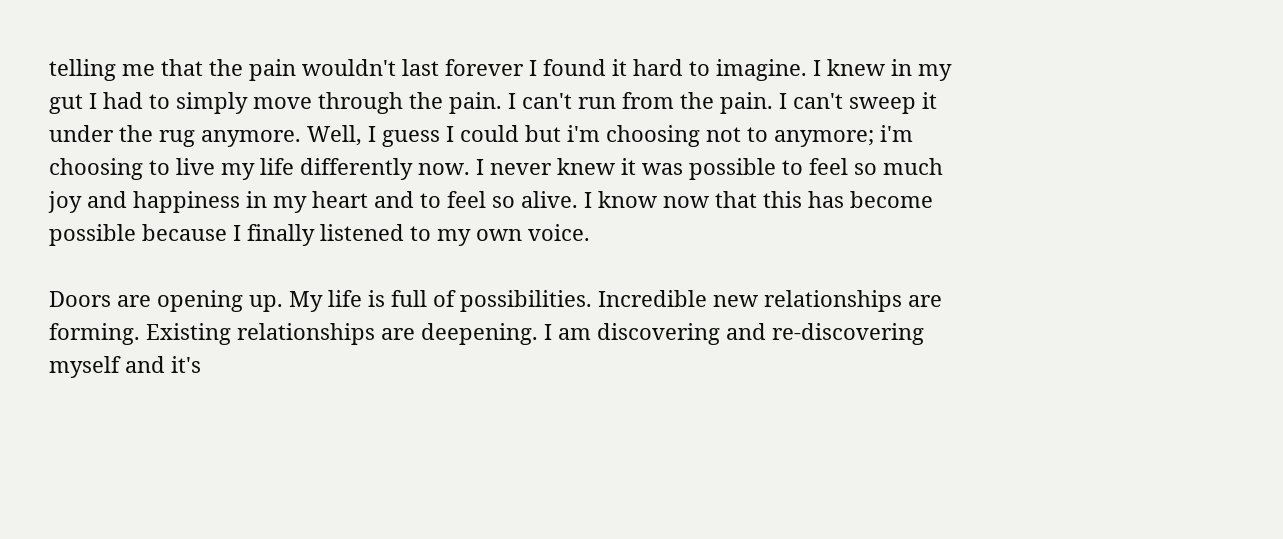telling me that the pain wouldn't last forever I found it hard to imagine. I knew in my gut I had to simply move through the pain. I can't run from the pain. I can't sweep it under the rug anymore. Well, I guess I could but i'm choosing not to anymore; i'm choosing to live my life differently now. I never knew it was possible to feel so much joy and happiness in my heart and to feel so alive. I know now that this has become possible because I finally listened to my own voice.

Doors are opening up. My life is full of possibilities. Incredible new relationships are forming. Existing relationships are deepening. I am discovering and re-discovering myself and it's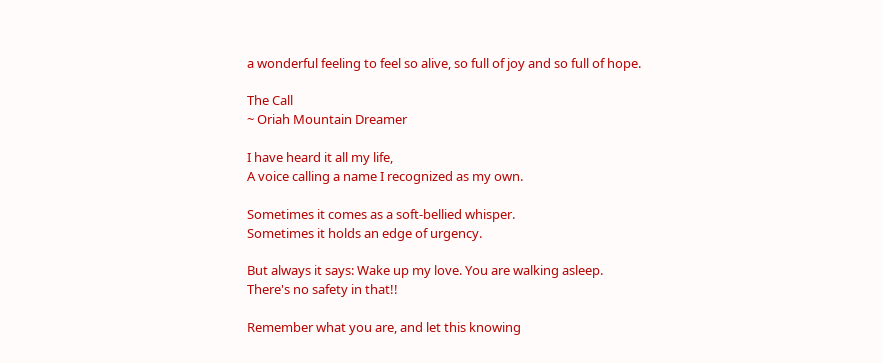a wonderful feeling to feel so alive, so full of joy and so full of hope.

The Call
~ Oriah Mountain Dreamer

I have heard it all my life,
A voice calling a name I recognized as my own.

Sometimes it comes as a soft-bellied whisper.
Sometimes it holds an edge of urgency.

But always it says: Wake up my love. You are walking asleep.
There's no safety in that!!

Remember what you are, and let this knowing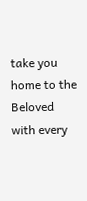take you home to the Beloved with every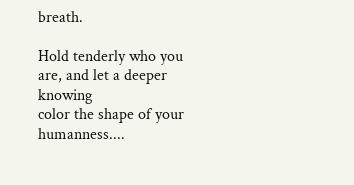breath.

Hold tenderly who you are, and let a deeper knowing
color the shape of your humanness....